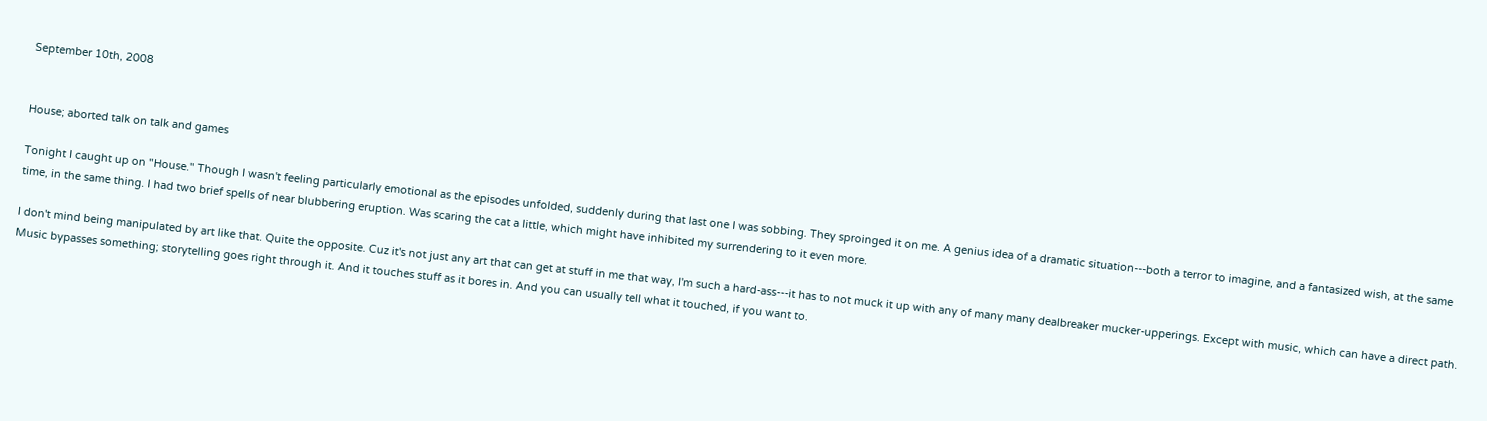September 10th, 2008


House; aborted talk on talk and games

Tonight I caught up on "House." Though I wasn't feeling particularly emotional as the episodes unfolded, suddenly during that last one I was sobbing. They sproinged it on me. A genius idea of a dramatic situation---both a terror to imagine, and a fantasized wish, at the same time, in the same thing. I had two brief spells of near blubbering eruption. Was scaring the cat a little, which might have inhibited my surrendering to it even more.

I don't mind being manipulated by art like that. Quite the opposite. Cuz it's not just any art that can get at stuff in me that way, I'm such a hard-ass---it has to not muck it up with any of many many dealbreaker mucker-upperings. Except with music, which can have a direct path. Music bypasses something; storytelling goes right through it. And it touches stuff as it bores in. And you can usually tell what it touched, if you want to.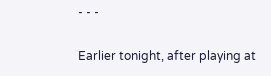- - -

Earlier tonight, after playing at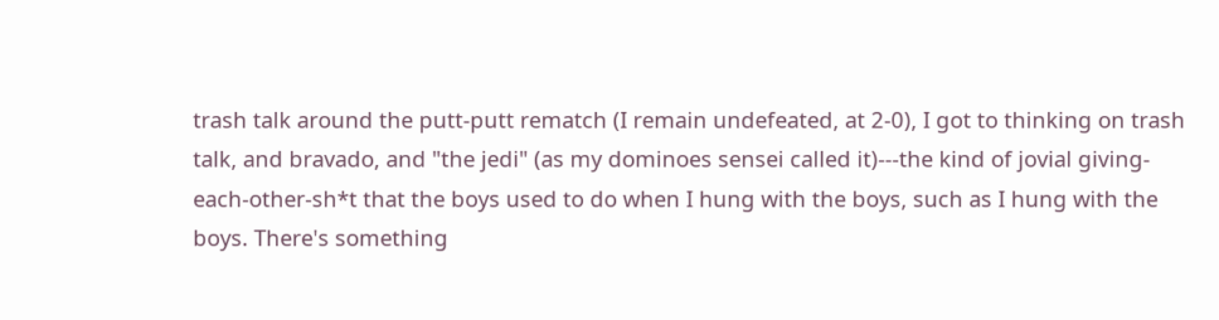trash talk around the putt-putt rematch (I remain undefeated, at 2-0), I got to thinking on trash talk, and bravado, and "the jedi" (as my dominoes sensei called it)---the kind of jovial giving-each-other-sh*t that the boys used to do when I hung with the boys, such as I hung with the boys. There's something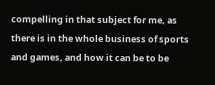compelling in that subject for me, as there is in the whole business of sports and games, and how it can be to be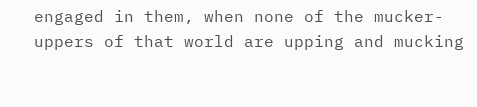engaged in them, when none of the mucker-uppers of that world are upping and mucking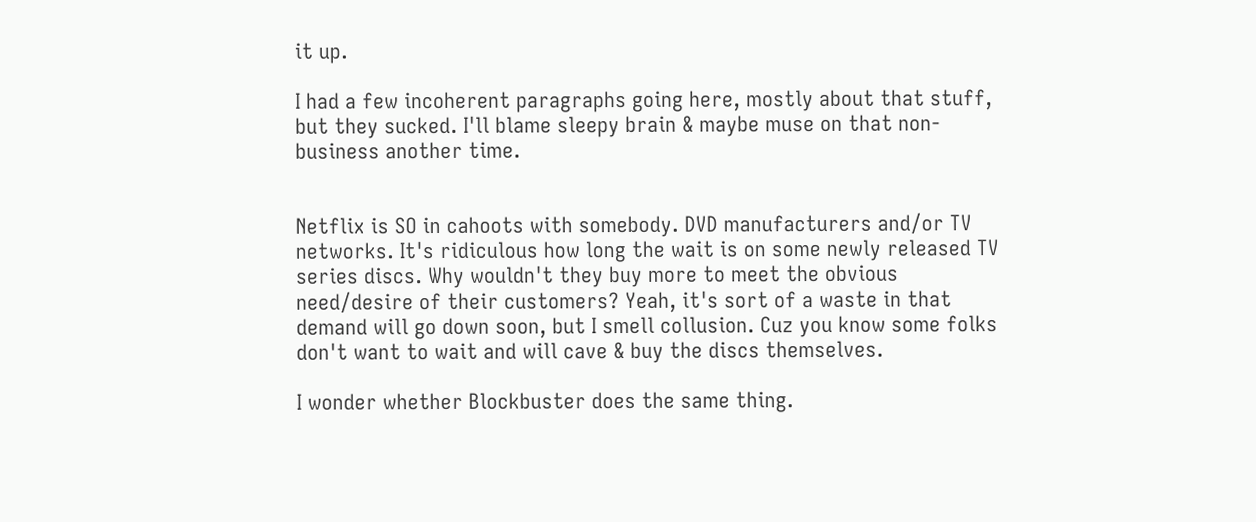it up.

I had a few incoherent paragraphs going here, mostly about that stuff, but they sucked. I'll blame sleepy brain & maybe muse on that non-business another time.


Netflix is SO in cahoots with somebody. DVD manufacturers and/or TV networks. It's ridiculous how long the wait is on some newly released TV series discs. Why wouldn't they buy more to meet the obvious need/desire of their customers? Yeah, it's sort of a waste in that demand will go down soon, but I smell collusion. Cuz you know some folks don't want to wait and will cave & buy the discs themselves.

I wonder whether Blockbuster does the same thing.